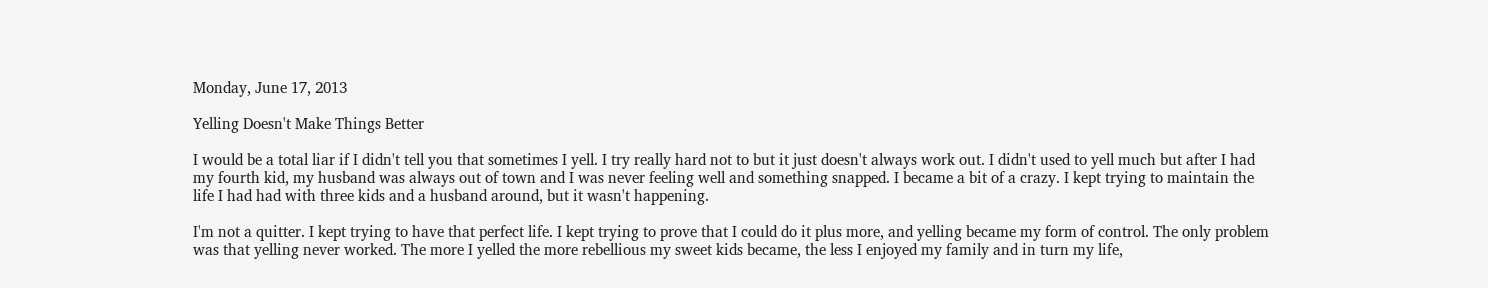Monday, June 17, 2013

Yelling Doesn't Make Things Better

I would be a total liar if I didn't tell you that sometimes I yell. I try really hard not to but it just doesn't always work out. I didn't used to yell much but after I had my fourth kid, my husband was always out of town and I was never feeling well and something snapped. I became a bit of a crazy. I kept trying to maintain the life I had had with three kids and a husband around, but it wasn't happening.

I'm not a quitter. I kept trying to have that perfect life. I kept trying to prove that I could do it plus more, and yelling became my form of control. The only problem was that yelling never worked. The more I yelled the more rebellious my sweet kids became, the less I enjoyed my family and in turn my life,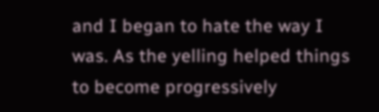and I began to hate the way I was. As the yelling helped things to become progressively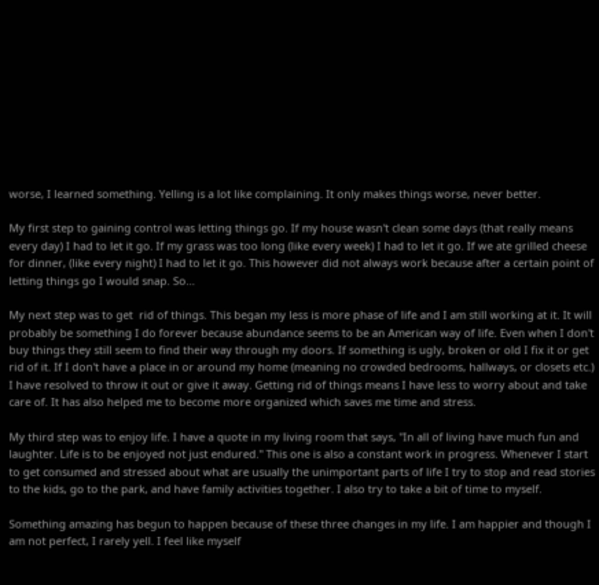worse, I learned something. Yelling is a lot like complaining. It only makes things worse, never better.

My first step to gaining control was letting things go. If my house wasn't clean some days (that really means every day) I had to let it go. If my grass was too long (like every week) I had to let it go. If we ate grilled cheese for dinner, (like every night) I had to let it go. This however did not always work because after a certain point of letting things go I would snap. So...

My next step was to get  rid of things. This began my less is more phase of life and I am still working at it. It will probably be something I do forever because abundance seems to be an American way of life. Even when I don't buy things they still seem to find their way through my doors. If something is ugly, broken or old I fix it or get rid of it. If I don't have a place in or around my home (meaning no crowded bedrooms, hallways, or closets etc.) I have resolved to throw it out or give it away. Getting rid of things means I have less to worry about and take care of. It has also helped me to become more organized which saves me time and stress.

My third step was to enjoy life. I have a quote in my living room that says, "In all of living have much fun and laughter. Life is to be enjoyed not just endured." This one is also a constant work in progress. Whenever I start to get consumed and stressed about what are usually the unimportant parts of life I try to stop and read stories to the kids, go to the park, and have family activities together. I also try to take a bit of time to myself.

Something amazing has begun to happen because of these three changes in my life. I am happier and though I am not perfect, I rarely yell. I feel like myself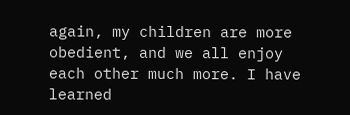again, my children are more obedient, and we all enjoy each other much more. I have learned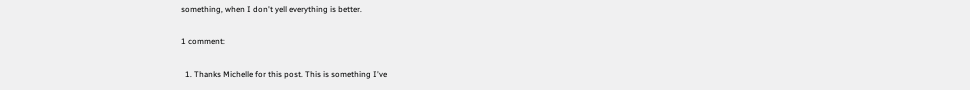something, when I don't yell everything is better.

1 comment:

  1. Thanks Michelle for this post. This is something I've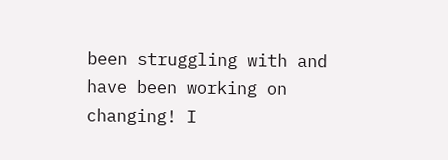been struggling with and have been working on changing! I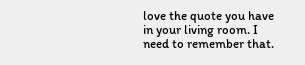love the quote you have in your living room. I need to remember that.